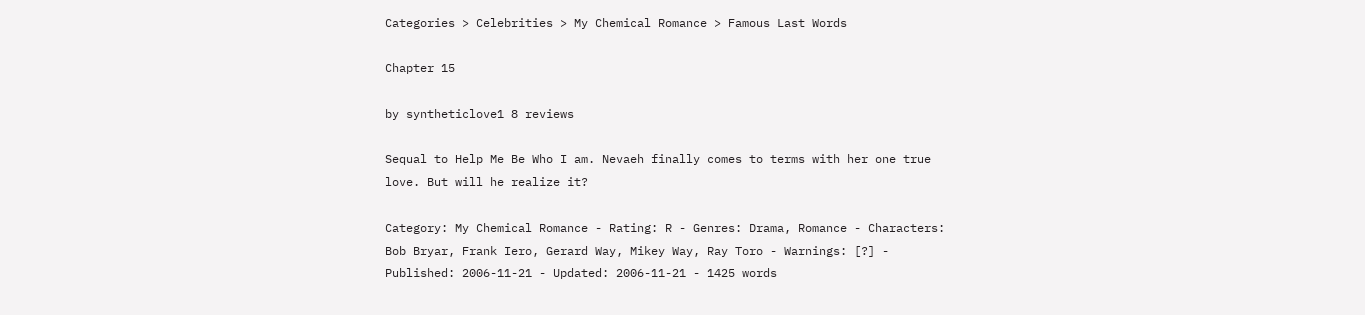Categories > Celebrities > My Chemical Romance > Famous Last Words

Chapter 15

by syntheticlove1 8 reviews

Sequal to Help Me Be Who I am. Nevaeh finally comes to terms with her one true love. But will he realize it?

Category: My Chemical Romance - Rating: R - Genres: Drama, Romance - Characters: Bob Bryar, Frank Iero, Gerard Way, Mikey Way, Ray Toro - Warnings: [?] - Published: 2006-11-21 - Updated: 2006-11-21 - 1425 words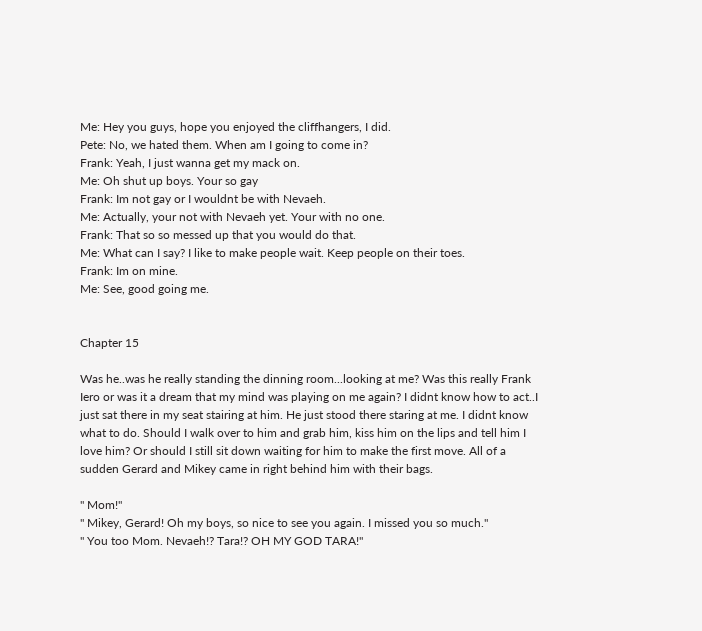Me: Hey you guys, hope you enjoyed the cliffhangers, I did.
Pete: No, we hated them. When am I going to come in?
Frank: Yeah, I just wanna get my mack on.
Me: Oh shut up boys. Your so gay
Frank: Im not gay or I wouldnt be with Nevaeh.
Me: Actually, your not with Nevaeh yet. Your with no one.
Frank: That so so messed up that you would do that.
Me: What can I say? I like to make people wait. Keep people on their toes.
Frank: Im on mine.
Me: See, good going me.


Chapter 15

Was he..was he really standing the dinning room...looking at me? Was this really Frank Iero or was it a dream that my mind was playing on me again? I didnt know how to act..I just sat there in my seat stairing at him. He just stood there staring at me. I didnt know what to do. Should I walk over to him and grab him, kiss him on the lips and tell him I love him? Or should I still sit down waiting for him to make the first move. All of a sudden Gerard and Mikey came in right behind him with their bags.

" Mom!"
" Mikey, Gerard! Oh my boys, so nice to see you again. I missed you so much."
" You too Mom. Nevaeh!? Tara!? OH MY GOD TARA!"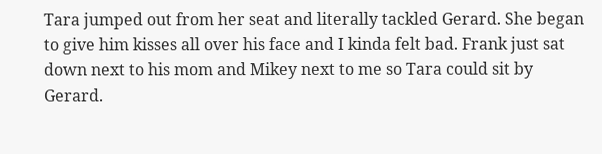Tara jumped out from her seat and literally tackled Gerard. She began to give him kisses all over his face and I kinda felt bad. Frank just sat down next to his mom and Mikey next to me so Tara could sit by Gerard.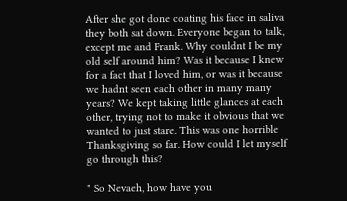After she got done coating his face in saliva they both sat down. Everyone began to talk, except me and Frank. Why couldnt I be my old self around him? Was it because I knew for a fact that I loved him, or was it because we hadnt seen each other in many many years? We kept taking little glances at each other, trying not to make it obvious that we wanted to just stare. This was one horrible Thanksgiving so far. How could I let myself go through this?

" So Nevaeh, how have you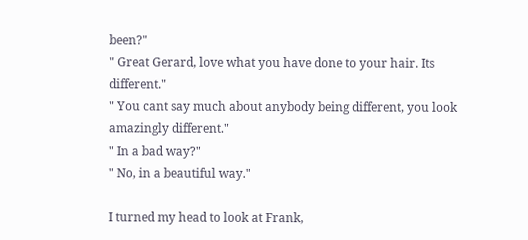been?"
" Great Gerard, love what you have done to your hair. Its different."
" You cant say much about anybody being different, you look amazingly different."
" In a bad way?"
" No, in a beautiful way."

I turned my head to look at Frank,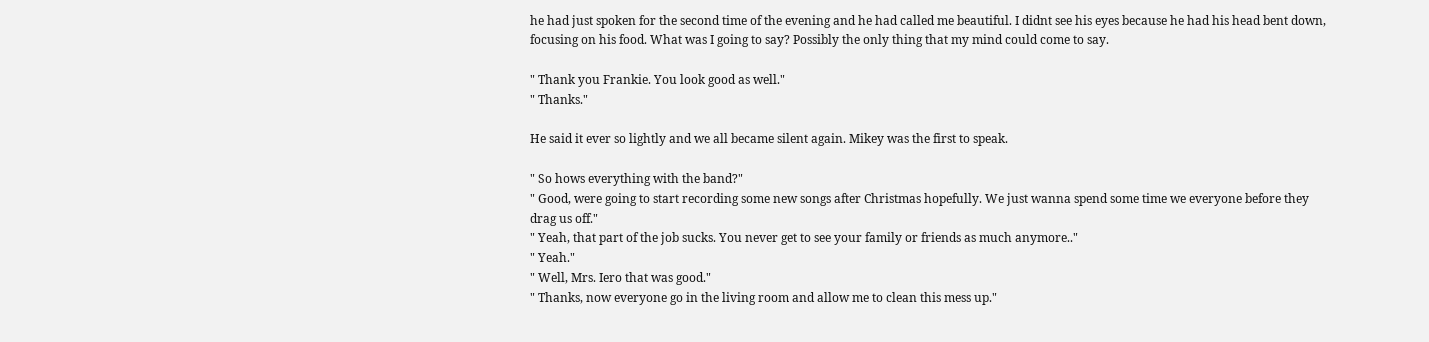he had just spoken for the second time of the evening and he had called me beautiful. I didnt see his eyes because he had his head bent down, focusing on his food. What was I going to say? Possibly the only thing that my mind could come to say.

" Thank you Frankie. You look good as well."
" Thanks."

He said it ever so lightly and we all became silent again. Mikey was the first to speak.

" So hows everything with the band?"
" Good, were going to start recording some new songs after Christmas hopefully. We just wanna spend some time we everyone before they drag us off."
" Yeah, that part of the job sucks. You never get to see your family or friends as much anymore.."
" Yeah."
" Well, Mrs. Iero that was good."
" Thanks, now everyone go in the living room and allow me to clean this mess up."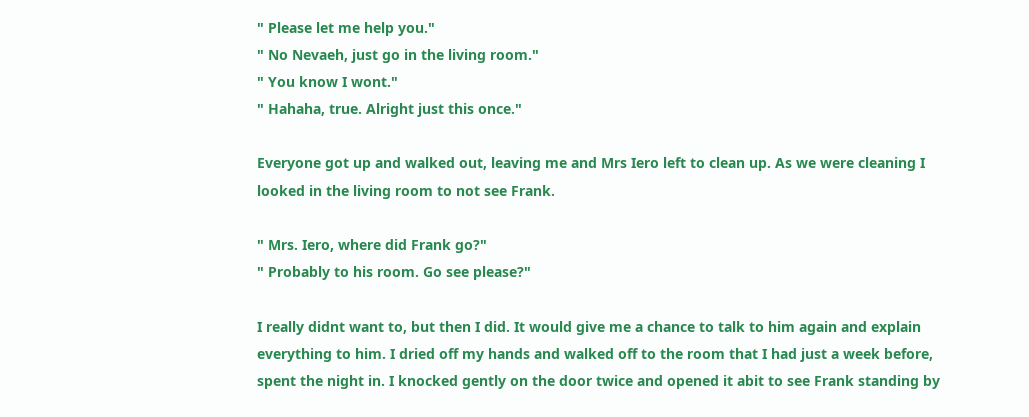" Please let me help you."
" No Nevaeh, just go in the living room."
" You know I wont."
" Hahaha, true. Alright just this once."

Everyone got up and walked out, leaving me and Mrs Iero left to clean up. As we were cleaning I looked in the living room to not see Frank.

" Mrs. Iero, where did Frank go?"
" Probably to his room. Go see please?"

I really didnt want to, but then I did. It would give me a chance to talk to him again and explain everything to him. I dried off my hands and walked off to the room that I had just a week before, spent the night in. I knocked gently on the door twice and opened it abit to see Frank standing by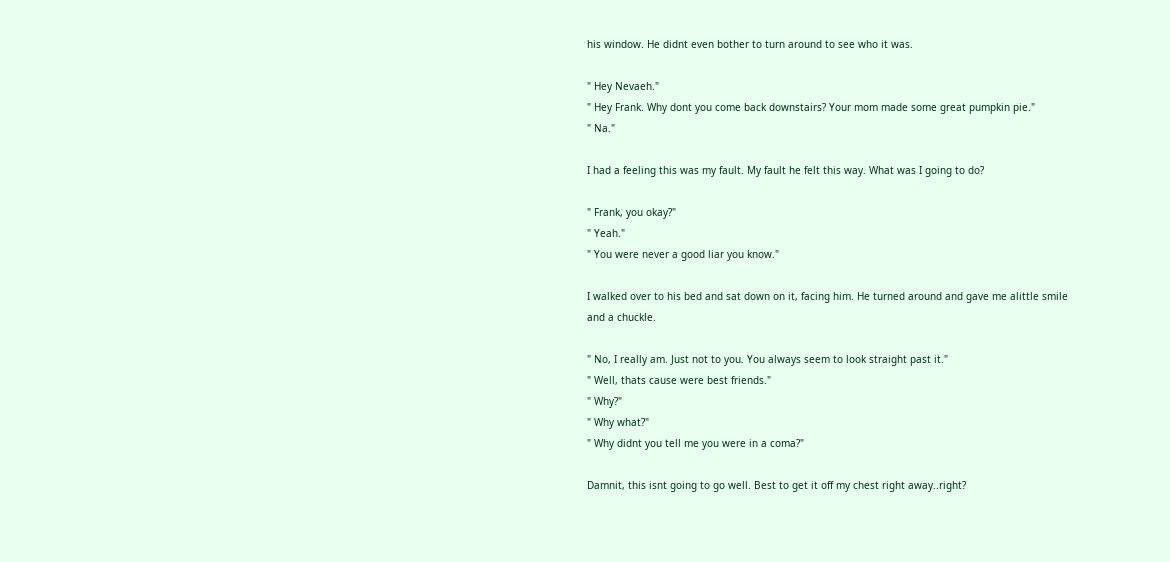his window. He didnt even bother to turn around to see who it was.

" Hey Nevaeh."
" Hey Frank. Why dont you come back downstairs? Your mom made some great pumpkin pie."
" Na."

I had a feeling this was my fault. My fault he felt this way. What was I going to do?

" Frank, you okay?"
" Yeah."
" You were never a good liar you know."

I walked over to his bed and sat down on it, facing him. He turned around and gave me alittle smile and a chuckle.

" No, I really am. Just not to you. You always seem to look straight past it."
" Well, thats cause were best friends."
" Why?"
" Why what?"
" Why didnt you tell me you were in a coma?"

Damnit, this isnt going to go well. Best to get it off my chest right away..right?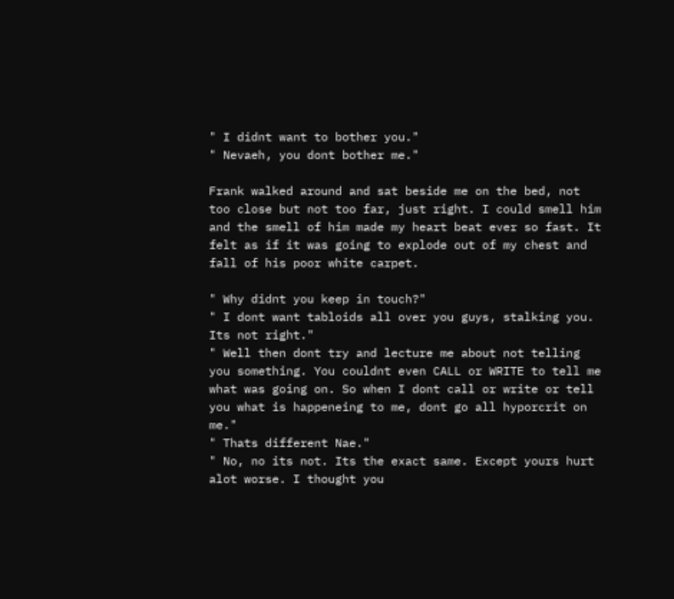" I didnt want to bother you."
" Nevaeh, you dont bother me."

Frank walked around and sat beside me on the bed, not too close but not too far, just right. I could smell him and the smell of him made my heart beat ever so fast. It felt as if it was going to explode out of my chest and fall of his poor white carpet.

" Why didnt you keep in touch?"
" I dont want tabloids all over you guys, stalking you. Its not right."
" Well then dont try and lecture me about not telling you something. You couldnt even CALL or WRITE to tell me what was going on. So when I dont call or write or tell you what is happeneing to me, dont go all hyporcrit on me."
" Thats different Nae."
" No, no its not. Its the exact same. Except yours hurt alot worse. I thought you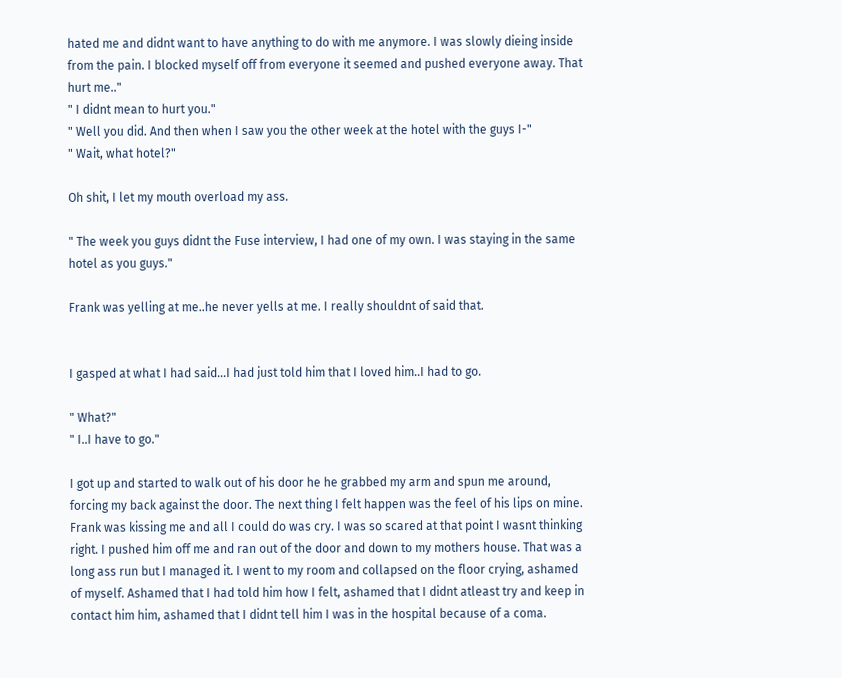hated me and didnt want to have anything to do with me anymore. I was slowly dieing inside from the pain. I blocked myself off from everyone it seemed and pushed everyone away. That hurt me.."
" I didnt mean to hurt you."
" Well you did. And then when I saw you the other week at the hotel with the guys I-"
" Wait, what hotel?"

Oh shit, I let my mouth overload my ass.

" The week you guys didnt the Fuse interview, I had one of my own. I was staying in the same hotel as you guys."

Frank was yelling at me..he never yells at me. I really shouldnt of said that.


I gasped at what I had said...I had just told him that I loved him..I had to go.

" What?"
" I..I have to go."

I got up and started to walk out of his door he he grabbed my arm and spun me around, forcing my back against the door. The next thing I felt happen was the feel of his lips on mine. Frank was kissing me and all I could do was cry. I was so scared at that point I wasnt thinking right. I pushed him off me and ran out of the door and down to my mothers house. That was a long ass run but I managed it. I went to my room and collapsed on the floor crying, ashamed of myself. Ashamed that I had told him how I felt, ashamed that I didnt atleast try and keep in contact him him, ashamed that I didnt tell him I was in the hospital because of a coma.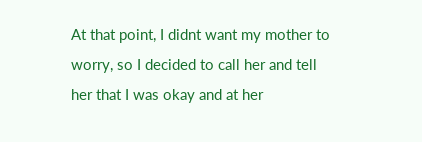At that point, I didnt want my mother to worry, so I decided to call her and tell her that I was okay and at her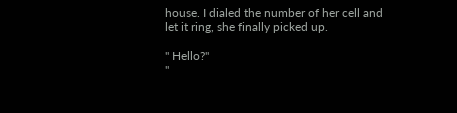house. I dialed the number of her cell and let it ring, she finally picked up.

" Hello?"
"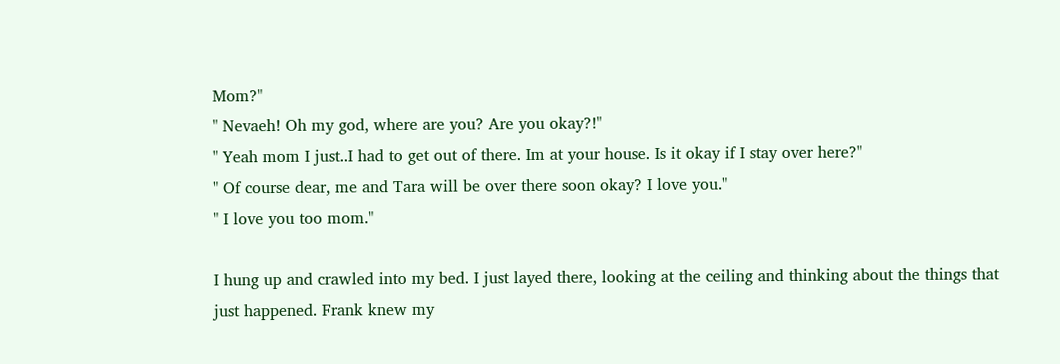Mom?"
" Nevaeh! Oh my god, where are you? Are you okay?!"
" Yeah mom I just..I had to get out of there. Im at your house. Is it okay if I stay over here?"
" Of course dear, me and Tara will be over there soon okay? I love you."
" I love you too mom."

I hung up and crawled into my bed. I just layed there, looking at the ceiling and thinking about the things that just happened. Frank knew my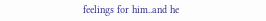feelings for him..and he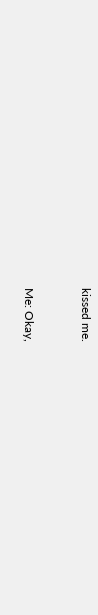kissed me.


Me: Okay,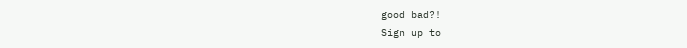good bad?!
Sign up to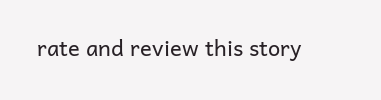rate and review this story